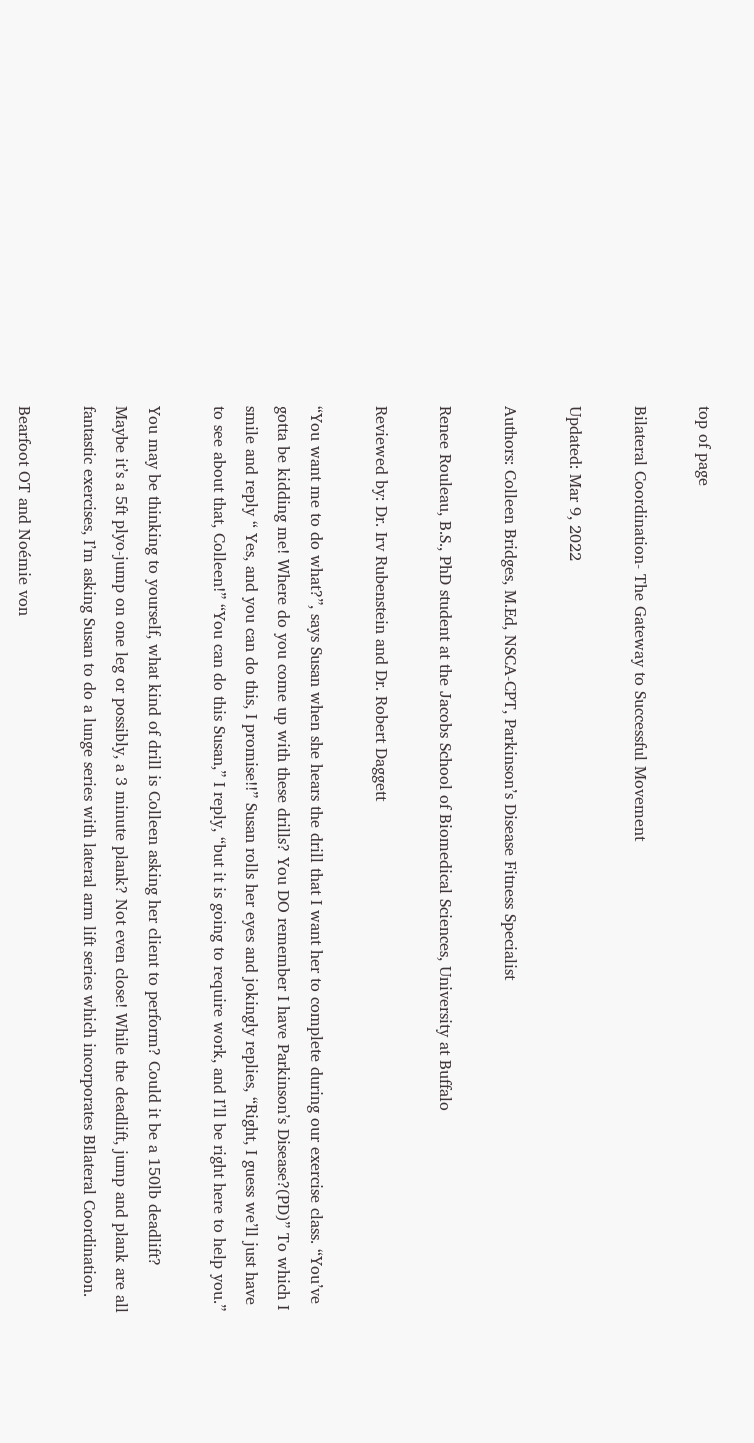top of page

Bilateral Coordination- The Gateway to Successful Movement

Updated: Mar 9, 2022

Authors: Colleen Bridges, M.Ed, NSCA-CPT, Parkinson’s Disease Fitness Specialist

Renee Rouleau, B.S., PhD student at the Jacobs School of Biomedical Sciences, University at Buffalo

Reviewed by: Dr. Irv Rubenstein and Dr. Robert Daggett

“You want me to do what?”, says Susan when she hears the drill that I want her to complete during our exercise class. “You’ve gotta be kidding me! Where do you come up with these drills? You DO remember I have Parkinson’s Disease?(PD)” To which I smile and reply “ Yes, and you can do this, I promise!!” Susan rolls her eyes and jokingly replies, “Right, I guess we’ll just have to see about that, Colleen!” “You can do this Susan,” I reply, “but it is going to require work, and I’ll be right here to help you.”

You may be thinking to yourself, what kind of drill is Colleen asking her client to perform? Could it be a 150lb deadlift? Maybe it’s a 5ft plyo-jump on one leg or possibly, a 3 minute plank? Not even close! While the deadlift, jump and plank are all fantastic exercises, I’m asking Susan to do a lunge series with lateral arm lift series which incorporates BIlateral Coordination.

Bearfoot OT and Noémie von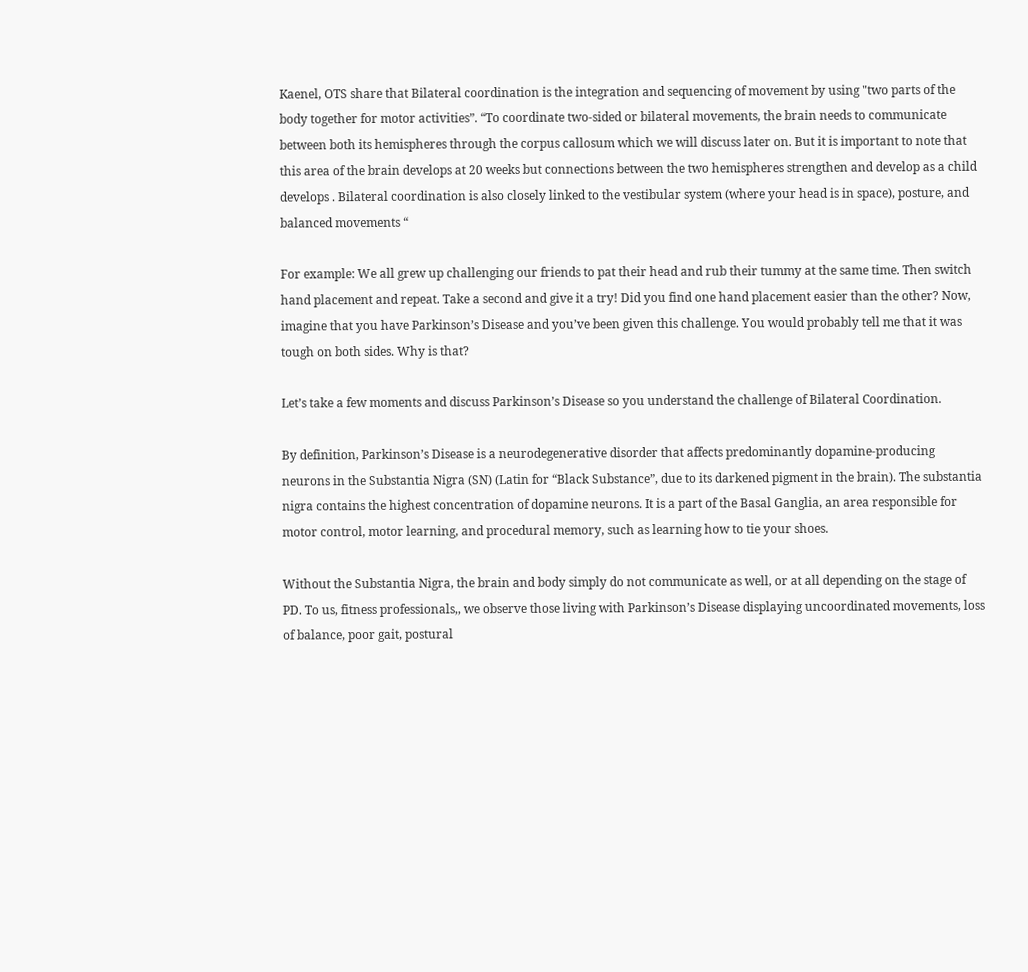Kaenel, OTS share that Bilateral coordination is the integration and sequencing of movement by using "two parts of the body together for motor activities”. “To coordinate two-sided or bilateral movements, the brain needs to communicate between both its hemispheres through the corpus callosum which we will discuss later on. But it is important to note that this area of the brain develops at 20 weeks but connections between the two hemispheres strengthen and develop as a child develops . Bilateral coordination is also closely linked to the vestibular system (where your head is in space), posture, and balanced movements “

For example: We all grew up challenging our friends to pat their head and rub their tummy at the same time. Then switch hand placement and repeat. Take a second and give it a try! Did you find one hand placement easier than the other? Now, imagine that you have Parkinson’s Disease and you’ve been given this challenge. You would probably tell me that it was tough on both sides. Why is that?

Let’s take a few moments and discuss Parkinson’s Disease so you understand the challenge of Bilateral Coordination.

By definition, Parkinson’s Disease is a neurodegenerative disorder that affects predominantly dopamine-producing neurons in the Substantia Nigra (SN) (Latin for “Black Substance”, due to its darkened pigment in the brain). The substantia nigra contains the highest concentration of dopamine neurons. It is a part of the Basal Ganglia, an area responsible for motor control, motor learning, and procedural memory, such as learning how to tie your shoes.

Without the Substantia Nigra, the brain and body simply do not communicate as well, or at all depending on the stage of PD. To us, fitness professionals,, we observe those living with Parkinson’s Disease displaying uncoordinated movements, loss of balance, poor gait, postural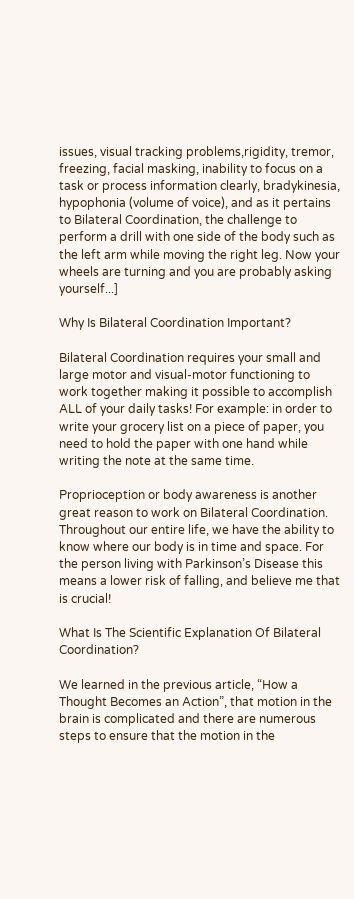issues, visual tracking problems,rigidity, tremor, freezing, facial masking, inability to focus on a task or process information clearly, bradykinesia, hypophonia (volume of voice), and as it pertains to Bilateral Coordination, the challenge to perform a drill with one side of the body such as the left arm while moving the right leg. Now your wheels are turning and you are probably asking yourself...]

Why Is Bilateral Coordination Important?

Bilateral Coordination requires your small and large motor and visual-motor functioning to work together making it possible to accomplish ALL of your daily tasks! For example: in order to write your grocery list on a piece of paper, you need to hold the paper with one hand while writing the note at the same time.

Proprioception or body awareness is another great reason to work on Bilateral Coordination. Throughout our entire life, we have the ability to know where our body is in time and space. For the person living with Parkinson’s Disease this means a lower risk of falling, and believe me that is crucial!

What Is The Scientific Explanation Of Bilateral Coordination?

We learned in the previous article, “How a Thought Becomes an Action”, that motion in the brain is complicated and there are numerous steps to ensure that the motion in the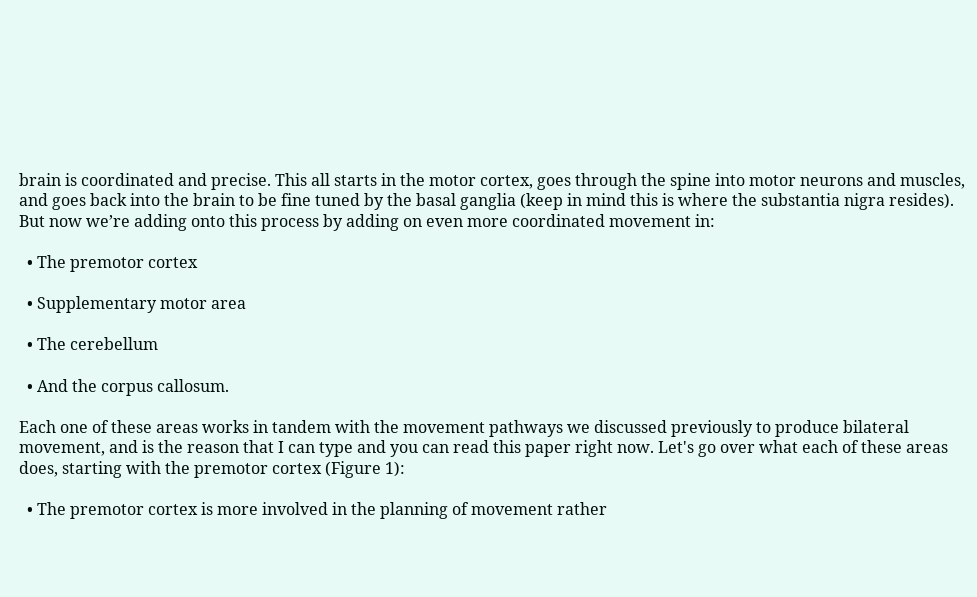brain is coordinated and precise. This all starts in the motor cortex, goes through the spine into motor neurons and muscles, and goes back into the brain to be fine tuned by the basal ganglia (keep in mind this is where the substantia nigra resides). But now we’re adding onto this process by adding on even more coordinated movement in:

  • The premotor cortex

  • Supplementary motor area

  • The cerebellum

  • And the corpus callosum.

Each one of these areas works in tandem with the movement pathways we discussed previously to produce bilateral movement, and is the reason that I can type and you can read this paper right now. Let's go over what each of these areas does, starting with the premotor cortex (Figure 1):

  • The premotor cortex is more involved in the planning of movement rather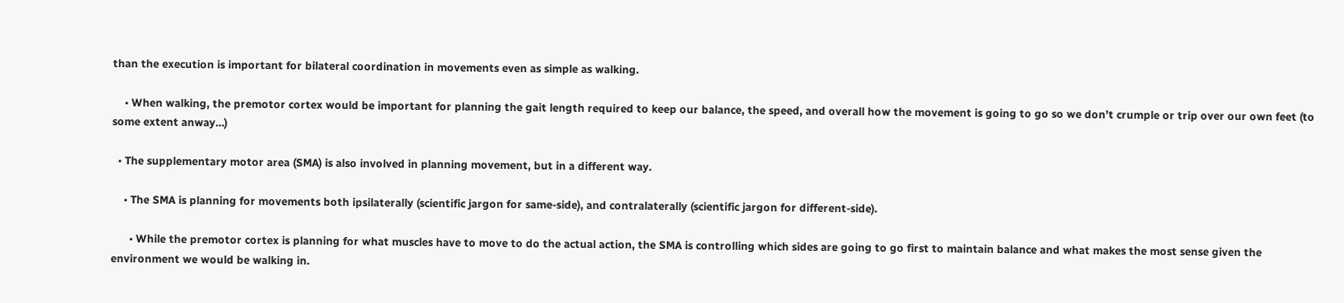than the execution is important for bilateral coordination in movements even as simple as walking.

    • When walking, the premotor cortex would be important for planning the gait length required to keep our balance, the speed, and overall how the movement is going to go so we don’t crumple or trip over our own feet (to some extent anway…)

  • The supplementary motor area (SMA) is also involved in planning movement, but in a different way.

    • The SMA is planning for movements both ipsilaterally (scientific jargon for same-side), and contralaterally (scientific jargon for different-side).

      • While the premotor cortex is planning for what muscles have to move to do the actual action, the SMA is controlling which sides are going to go first to maintain balance and what makes the most sense given the environment we would be walking in.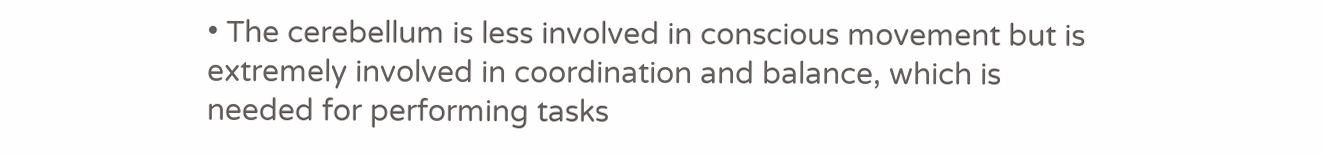• The cerebellum is less involved in conscious movement but is extremely involved in coordination and balance, which is needed for performing tasks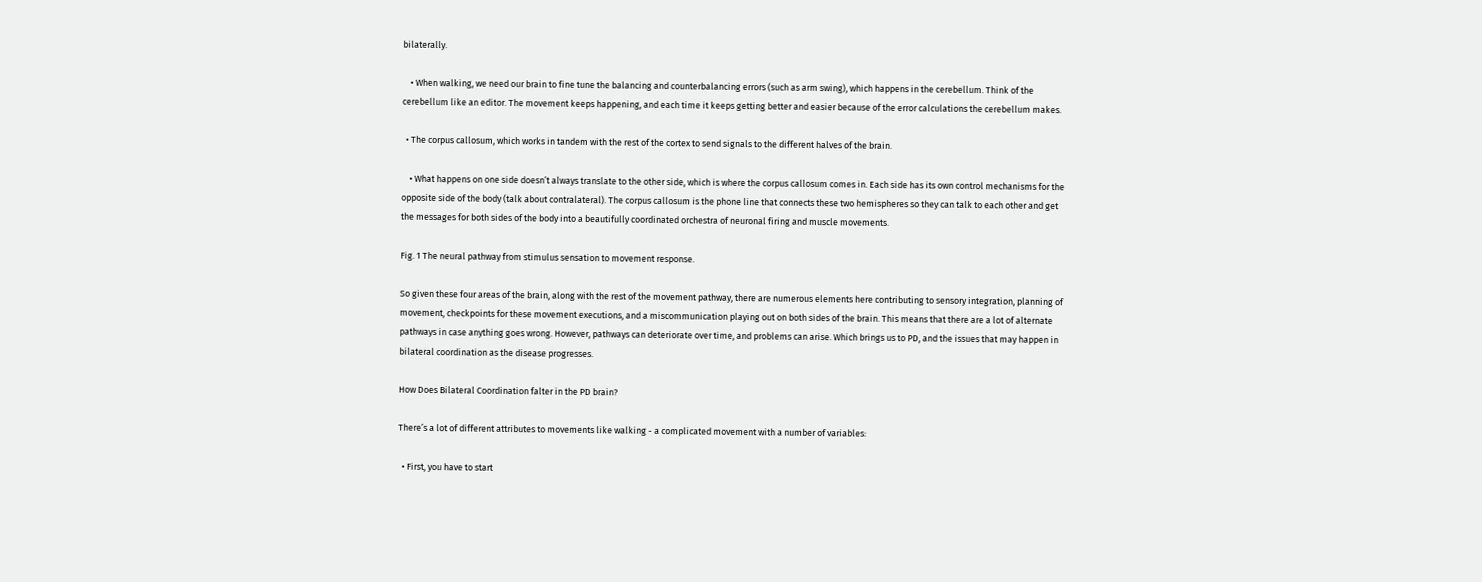bilaterally.

    • When walking, we need our brain to fine tune the balancing and counterbalancing errors (such as arm swing), which happens in the cerebellum. Think of the cerebellum like an editor. The movement keeps happening, and each time it keeps getting better and easier because of the error calculations the cerebellum makes.

  • The corpus callosum, which works in tandem with the rest of the cortex to send signals to the different halves of the brain.

    • What happens on one side doesn’t always translate to the other side, which is where the corpus callosum comes in. Each side has its own control mechanisms for the opposite side of the body (talk about contralateral). The corpus callosum is the phone line that connects these two hemispheres so they can talk to each other and get the messages for both sides of the body into a beautifully coordinated orchestra of neuronal firing and muscle movements.

Fig. 1 The neural pathway from stimulus sensation to movement response.

So given these four areas of the brain, along with the rest of the movement pathway, there are numerous elements here contributing to sensory integration, planning of movement, checkpoints for these movement executions, and a miscommunication playing out on both sides of the brain. This means that there are a lot of alternate pathways in case anything goes wrong. However, pathways can deteriorate over time, and problems can arise. Which brings us to PD, and the issues that may happen in bilateral coordination as the disease progresses.

How Does Bilateral Coordination falter in the PD brain?

There’s a lot of different attributes to movements like walking - a complicated movement with a number of variables:

  • First, you have to start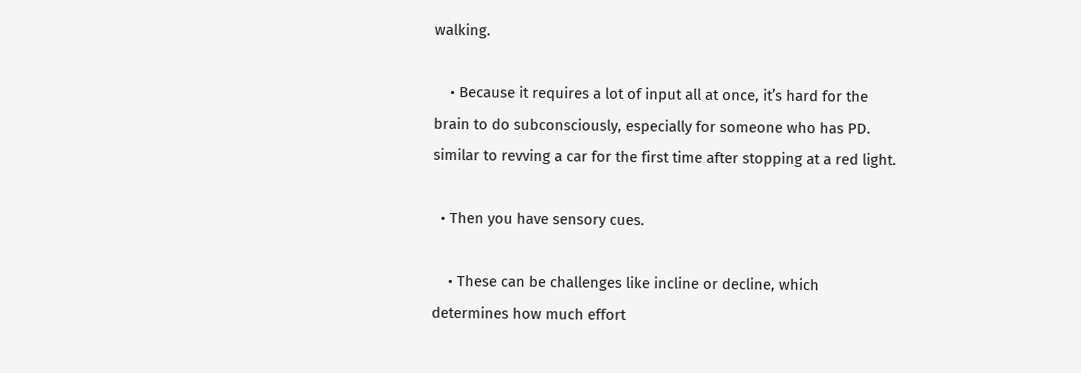walking.

    • Because it requires a lot of input all at once, it’s hard for the brain to do subconsciously, especially for someone who has PD. similar to revving a car for the first time after stopping at a red light.

  • Then you have sensory cues.

    • These can be challenges like incline or decline, which determines how much effort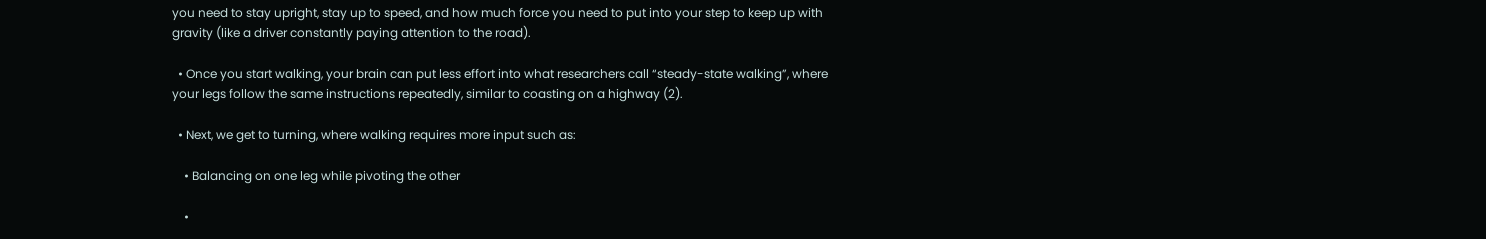you need to stay upright, stay up to speed, and how much force you need to put into your step to keep up with gravity (like a driver constantly paying attention to the road).

  • Once you start walking, your brain can put less effort into what researchers call “steady-state walking”, where your legs follow the same instructions repeatedly, similar to coasting on a highway (2).

  • Next, we get to turning, where walking requires more input such as:

    • Balancing on one leg while pivoting the other

    •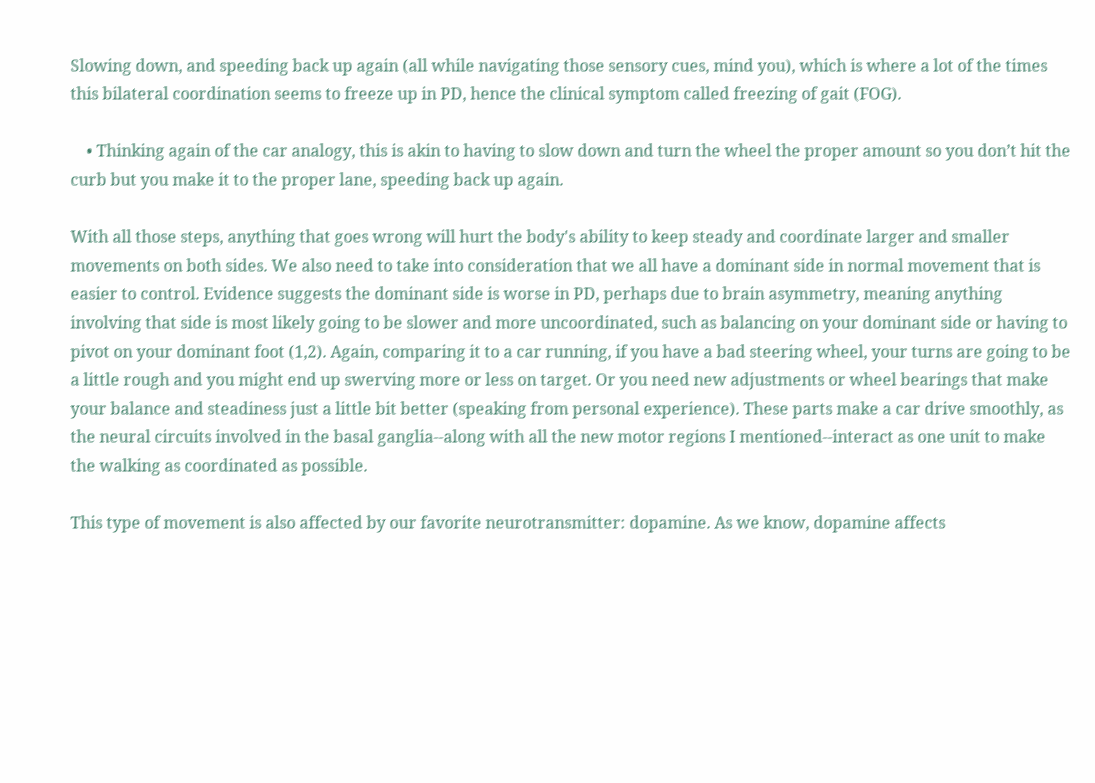Slowing down, and speeding back up again (all while navigating those sensory cues, mind you), which is where a lot of the times this bilateral coordination seems to freeze up in PD, hence the clinical symptom called freezing of gait (FOG).

    • Thinking again of the car analogy, this is akin to having to slow down and turn the wheel the proper amount so you don’t hit the curb but you make it to the proper lane, speeding back up again.

With all those steps, anything that goes wrong will hurt the body's ability to keep steady and coordinate larger and smaller movements on both sides. We also need to take into consideration that we all have a dominant side in normal movement that is easier to control. Evidence suggests the dominant side is worse in PD, perhaps due to brain asymmetry, meaning anything involving that side is most likely going to be slower and more uncoordinated, such as balancing on your dominant side or having to pivot on your dominant foot (1,2). Again, comparing it to a car running, if you have a bad steering wheel, your turns are going to be a little rough and you might end up swerving more or less on target. Or you need new adjustments or wheel bearings that make your balance and steadiness just a little bit better (speaking from personal experience). These parts make a car drive smoothly, as the neural circuits involved in the basal ganglia--along with all the new motor regions I mentioned--interact as one unit to make the walking as coordinated as possible.

This type of movement is also affected by our favorite neurotransmitter: dopamine. As we know, dopamine affects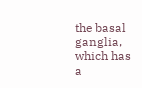the basal ganglia, which has a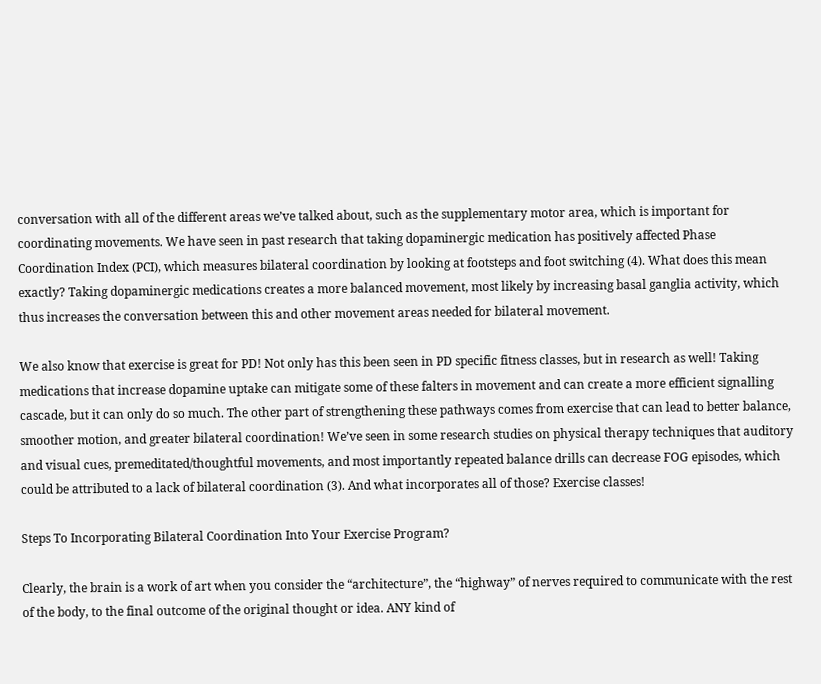conversation with all of the different areas we’ve talked about, such as the supplementary motor area, which is important for coordinating movements. We have seen in past research that taking dopaminergic medication has positively affected Phase Coordination Index (PCI), which measures bilateral coordination by looking at footsteps and foot switching (4). What does this mean exactly? Taking dopaminergic medications creates a more balanced movement, most likely by increasing basal ganglia activity, which thus increases the conversation between this and other movement areas needed for bilateral movement.

We also know that exercise is great for PD! Not only has this been seen in PD specific fitness classes, but in research as well! Taking medications that increase dopamine uptake can mitigate some of these falters in movement and can create a more efficient signalling cascade, but it can only do so much. The other part of strengthening these pathways comes from exercise that can lead to better balance, smoother motion, and greater bilateral coordination! We’ve seen in some research studies on physical therapy techniques that auditory and visual cues, premeditated/thoughtful movements, and most importantly repeated balance drills can decrease FOG episodes, which could be attributed to a lack of bilateral coordination (3). And what incorporates all of those? Exercise classes!

Steps To Incorporating Bilateral Coordination Into Your Exercise Program?

Clearly, the brain is a work of art when you consider the “architecture”, the “highway” of nerves required to communicate with the rest of the body, to the final outcome of the original thought or idea. ANY kind of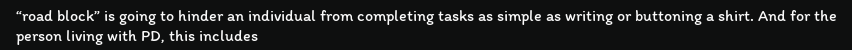“road block” is going to hinder an individual from completing tasks as simple as writing or buttoning a shirt. And for the person living with PD, this includes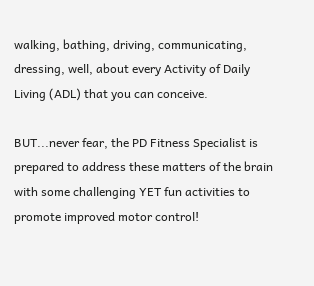walking, bathing, driving, communicating, dressing, well, about every Activity of Daily Living (ADL) that you can conceive.

BUT...never fear, the PD Fitness Specialist is prepared to address these matters of the brain with some challenging YET fun activities to promote improved motor control!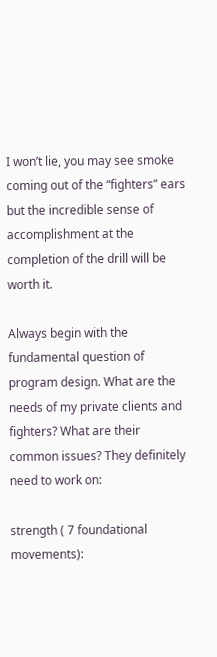I won’t lie, you may see smoke coming out of the “fighters” ears but the incredible sense of accomplishment at the completion of the drill will be worth it.

Always begin with the fundamental question of program design. What are the needs of my private clients and fighters? What are their common issues? They definitely need to work on:

strength ( 7 foundational movements):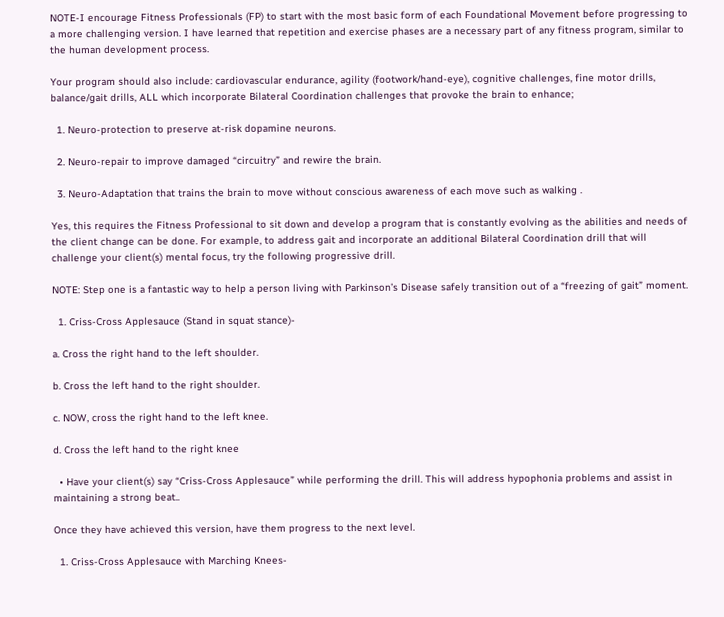NOTE-I encourage Fitness Professionals (FP) to start with the most basic form of each Foundational Movement before progressing to a more challenging version. I have learned that repetition and exercise phases are a necessary part of any fitness program, similar to the human development process.

Your program should also include: cardiovascular endurance, agility (footwork/hand-eye), cognitive challenges, fine motor drills, balance/gait drills, ALL which incorporate Bilateral Coordination challenges that provoke the brain to enhance;

  1. Neuro-protection to preserve at-risk dopamine neurons.

  2. Neuro-repair to improve damaged “circuitry” and rewire the brain.

  3. Neuro-Adaptation that trains the brain to move without conscious awareness of each move such as walking .

Yes, this requires the Fitness Professional to sit down and develop a program that is constantly evolving as the abilities and needs of the client change can be done. For example, to address gait and incorporate an additional Bilateral Coordination drill that will challenge your client(s) mental focus, try the following progressive drill.

NOTE: Step one is a fantastic way to help a person living with Parkinson’s Disease safely transition out of a “freezing of gait” moment.

  1. Criss-Cross Applesauce (Stand in squat stance)-

a. Cross the right hand to the left shoulder.

b. Cross the left hand to the right shoulder.

c. NOW, cross the right hand to the left knee.

d. Cross the left hand to the right knee

  • Have your client(s) say “Criss-Cross Applesauce” while performing the drill. This will address hypophonia problems and assist in maintaining a strong beat..

Once they have achieved this version, have them progress to the next level.

  1. Criss-Cross Applesauce with Marching Knees-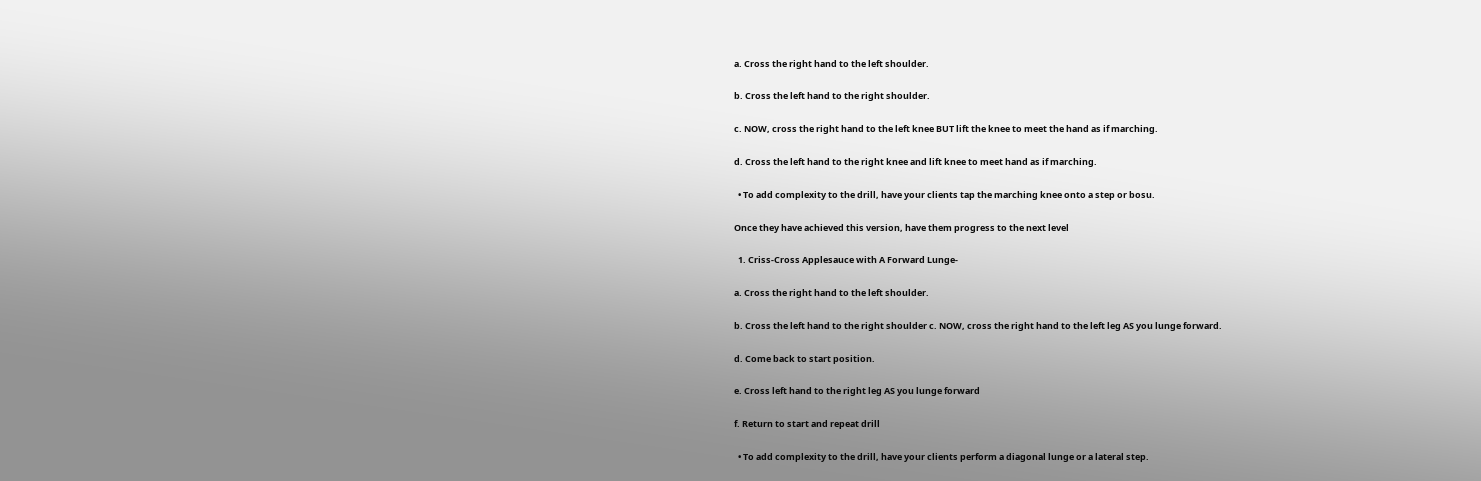a. Cross the right hand to the left shoulder.

b. Cross the left hand to the right shoulder.

c. NOW, cross the right hand to the left knee BUT lift the knee to meet the hand as if marching.

d. Cross the left hand to the right knee and lift knee to meet hand as if marching.

  • To add complexity to the drill, have your clients tap the marching knee onto a step or bosu.

Once they have achieved this version, have them progress to the next level

  1. Criss-Cross Applesauce with A Forward Lunge-

a. Cross the right hand to the left shoulder.

b. Cross the left hand to the right shoulder c. NOW, cross the right hand to the left leg AS you lunge forward.

d. Come back to start position.

e. Cross left hand to the right leg AS you lunge forward

f. Return to start and repeat drill

  • To add complexity to the drill, have your clients perform a diagonal lunge or a lateral step.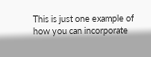This is just one example of how you can incorporate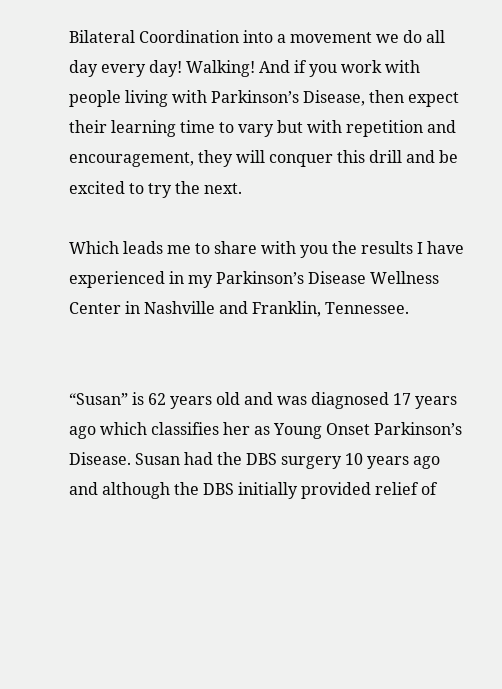Bilateral Coordination into a movement we do all day every day! Walking! And if you work with people living with Parkinson’s Disease, then expect their learning time to vary but with repetition and encouragement, they will conquer this drill and be excited to try the next.

Which leads me to share with you the results I have experienced in my Parkinson’s Disease Wellness Center in Nashville and Franklin, Tennessee.


“Susan” is 62 years old and was diagnosed 17 years ago which classifies her as Young Onset Parkinson’s Disease. Susan had the DBS surgery 10 years ago and although the DBS initially provided relief of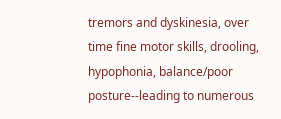tremors and dyskinesia, over time fine motor skills, drooling, hypophonia, balance/poor posture--leading to numerous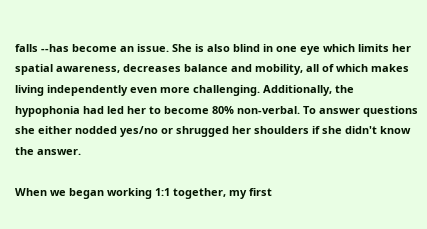falls --has become an issue. She is also blind in one eye which limits her spatial awareness, decreases balance and mobility, all of which makes living independently even more challenging. Additionally, the hypophonia had led her to become 80% non-verbal. To answer questions she either nodded yes/no or shrugged her shoulders if she didn't know the answer.

When we began working 1:1 together, my first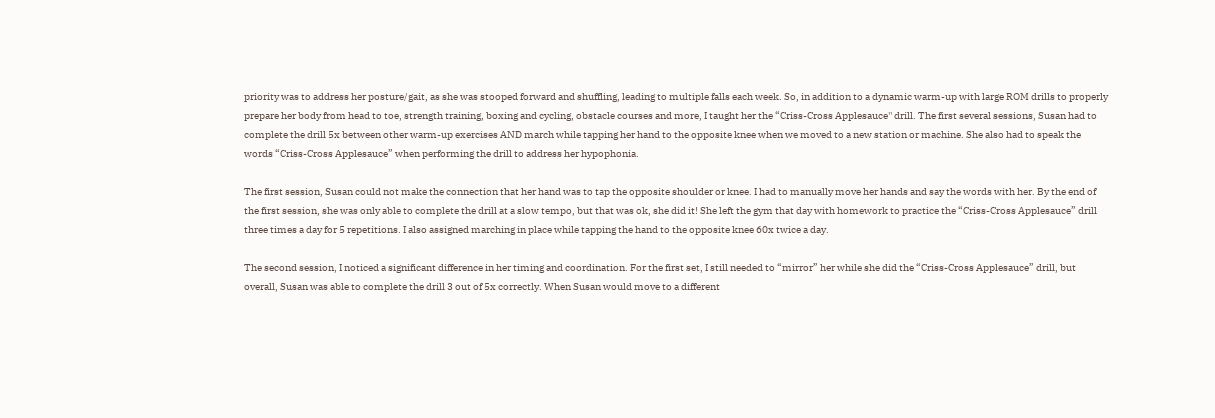priority was to address her posture/gait, as she was stooped forward and shuffling, leading to multiple falls each week. So, in addition to a dynamic warm-up with large ROM drills to properly prepare her body from head to toe, strength training, boxing and cycling, obstacle courses and more, I taught her the “Criss-Cross Applesauce'' drill. The first several sessions, Susan had to complete the drill 5x between other warm-up exercises AND march while tapping her hand to the opposite knee when we moved to a new station or machine. She also had to speak the words “Criss-Cross Applesauce” when performing the drill to address her hypophonia.

The first session, Susan could not make the connection that her hand was to tap the opposite shoulder or knee. I had to manually move her hands and say the words with her. By the end of the first session, she was only able to complete the drill at a slow tempo, but that was ok, she did it! She left the gym that day with homework to practice the “Criss-Cross Applesauce” drill three times a day for 5 repetitions. I also assigned marching in place while tapping the hand to the opposite knee 60x twice a day.

The second session, I noticed a significant difference in her timing and coordination. For the first set, I still needed to “mirror” her while she did the “Criss-Cross Applesauce” drill, but overall, Susan was able to complete the drill 3 out of 5x correctly. When Susan would move to a different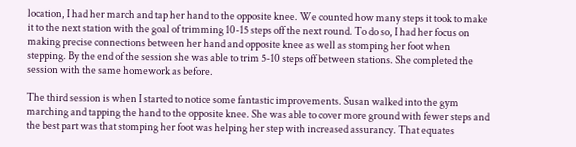location, I had her march and tap her hand to the opposite knee. We counted how many steps it took to make it to the next station with the goal of trimming 10-15 steps off the next round. To do so, I had her focus on making precise connections between her hand and opposite knee as well as stomping her foot when stepping. By the end of the session she was able to trim 5-10 steps off between stations. She completed the session with the same homework as before.

The third session is when I started to notice some fantastic improvements. Susan walked into the gym marching and tapping the hand to the opposite knee. She was able to cover more ground with fewer steps and the best part was that stomping her foot was helping her step with increased assurancy. That equates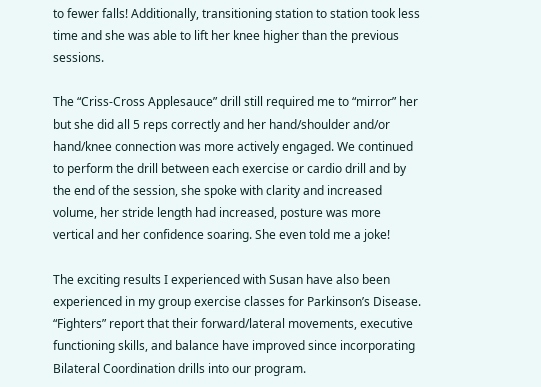to fewer falls! Additionally, transitioning station to station took less time and she was able to lift her knee higher than the previous sessions.

The “Criss-Cross Applesauce” drill still required me to “mirror” her but she did all 5 reps correctly and her hand/shoulder and/or hand/knee connection was more actively engaged. We continued to perform the drill between each exercise or cardio drill and by the end of the session, she spoke with clarity and increased volume, her stride length had increased, posture was more vertical and her confidence soaring. She even told me a joke!

The exciting results I experienced with Susan have also been experienced in my group exercise classes for Parkinson’s Disease. “Fighters” report that their forward/lateral movements, executive functioning skills, and balance have improved since incorporating Bilateral Coordination drills into our program.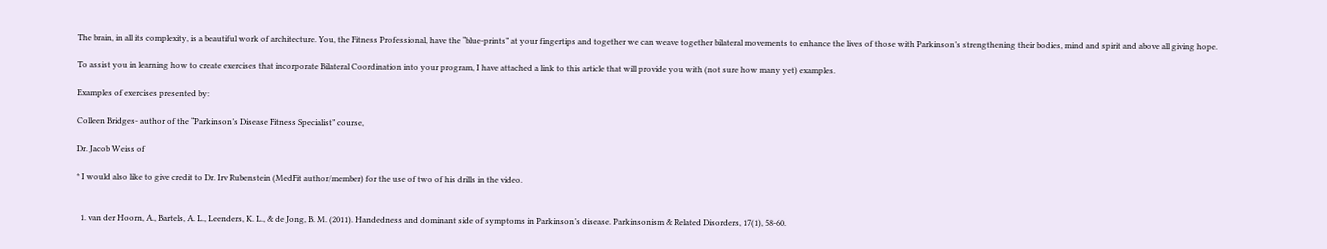The brain, in all its complexity, is a beautiful work of architecture. You, the Fitness Professional, have the “blue-prints” at your fingertips and together we can weave together bilateral movements to enhance the lives of those with Parkinson’s strengthening their bodies, mind and spirit and above all giving hope.

To assist you in learning how to create exercises that incorporate Bilateral Coordination into your program, I have attached a link to this article that will provide you with (not sure how many yet) examples.

Examples of exercises presented by:

Colleen Bridges- author of the “Parkinson’s Disease Fitness Specialist” course,

Dr. Jacob Weiss of

* I would also like to give credit to Dr. Irv Rubenstein (MedFit author/member) for the use of two of his drills in the video.


  1. van der Hoorn, A., Bartels, A. L., Leenders, K. L., & de Jong, B. M. (2011). Handedness and dominant side of symptoms in Parkinson’s disease. Parkinsonism & Related Disorders, 17(1), 58-60.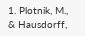1. Plotnik, M., & Hausdorff,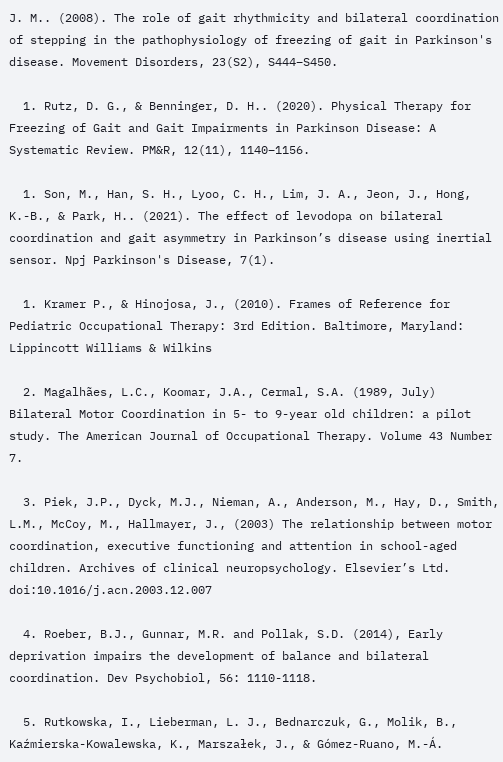J. M.. (2008). The role of gait rhythmicity and bilateral coordination of stepping in the pathophysiology of freezing of gait in Parkinson's disease. Movement Disorders, 23(S2), S444–S450.

  1. Rutz, D. G., & Benninger, D. H.. (2020). Physical Therapy for Freezing of Gait and Gait Impairments in Parkinson Disease: A Systematic Review. PM&R, 12(11), 1140–1156.

  1. Son, M., Han, S. H., Lyoo, C. H., Lim, J. A., Jeon, J., Hong, K.-B., & Park, H.. (2021). The effect of levodopa on bilateral coordination and gait asymmetry in Parkinson’s disease using inertial sensor. Npj Parkinson's Disease, 7(1).

  1. Kramer P., & Hinojosa, J., (2010). Frames of Reference for Pediatric Occupational Therapy: 3rd Edition. Baltimore, Maryland: Lippincott Williams & Wilkins

  2. Magalhães, L.C., Koomar, J.A., Cermal, S.A. (1989, July) Bilateral Motor Coordination in 5- to 9-year old children: a pilot study. The American Journal of Occupational Therapy. Volume 43 Number 7.

  3. Piek, J.P., Dyck, M.J., Nieman, A., Anderson, M., Hay, D., Smith, L.M., McCoy, M., Hallmayer, J., (2003) The relationship between motor coordination, executive functioning and attention in school-aged children. Archives of clinical neuropsychology. Elsevier’s Ltd. doi:10.1016/j.acn.2003.12.007

  4. Roeber, B.J., Gunnar, M.R. and Pollak, S.D. (2014), Early deprivation impairs the development of balance and bilateral coordination. Dev Psychobiol, 56: 1110-1118.

  5. Rutkowska, I., Lieberman, L. J., Bednarczuk, G., Molik, B., Kaźmierska-Kowalewska, K., Marszałek, J., & Gómez-Ruano, M.-Á.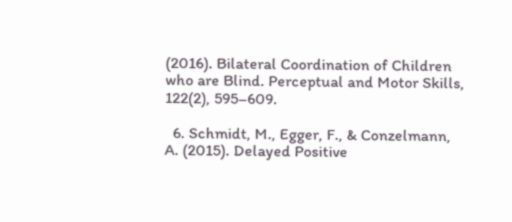(2016). Bilateral Coordination of Children who are Blind. Perceptual and Motor Skills, 122(2), 595–609.

  6. Schmidt, M., Egger, F., & Conzelmann, A. (2015). Delayed Positive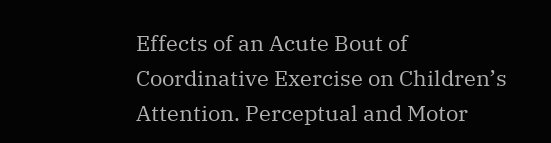Effects of an Acute Bout of Coordinative Exercise on Children’s Attention. Perceptual and Motor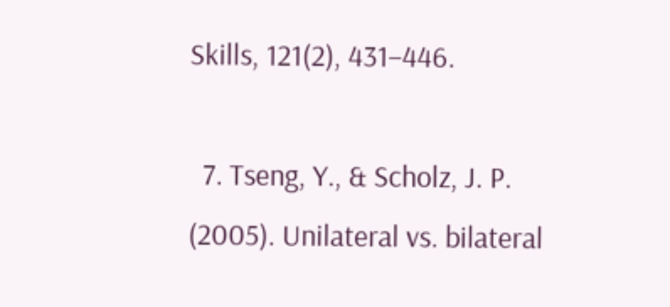Skills, 121(2), 431–446.

  7. Tseng, Y., & Scholz, J. P. (2005). Unilateral vs. bilateral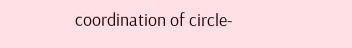coordination of circle-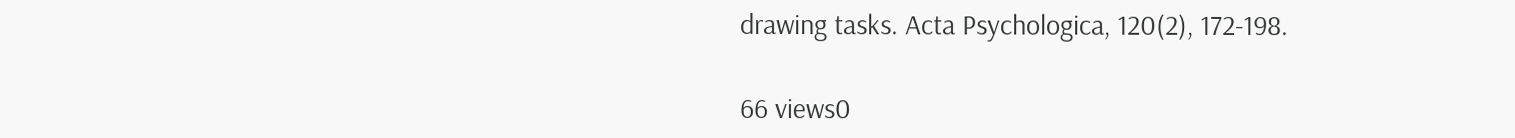drawing tasks. Acta Psychologica, 120(2), 172-198.

66 views0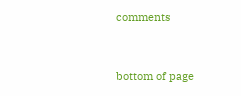comments


bottom of page